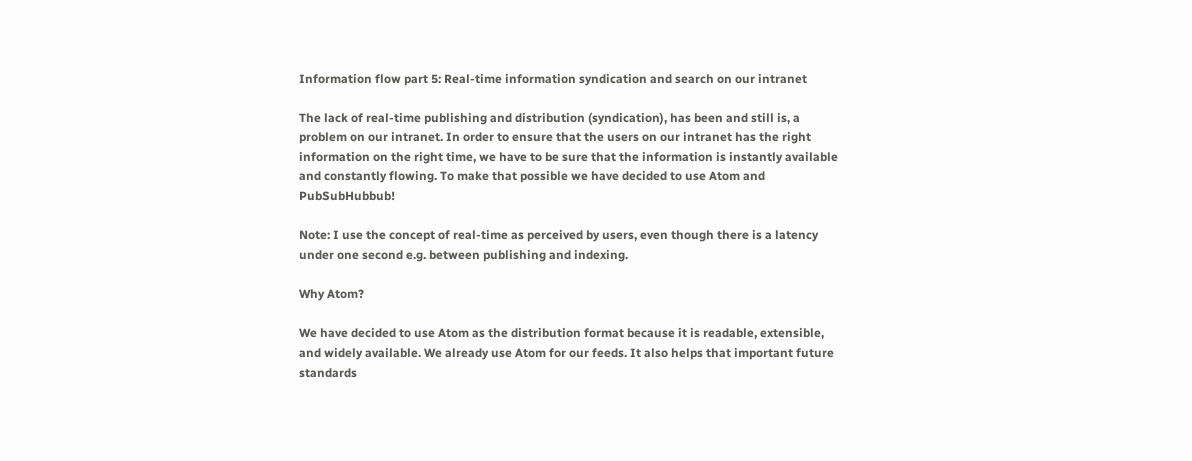Information flow part 5: Real-time information syndication and search on our intranet

The lack of real-time publishing and distribution (syndication), has been and still is, a problem on our intranet. In order to ensure that the users on our intranet has the right information on the right time, we have to be sure that the information is instantly available and constantly flowing. To make that possible we have decided to use Atom and PubSubHubbub!

Note: I use the concept of real-time as perceived by users, even though there is a latency under one second e.g. between publishing and indexing.

Why Atom?

We have decided to use Atom as the distribution format because it is readable, extensible, and widely available. We already use Atom for our feeds. It also helps that important future standards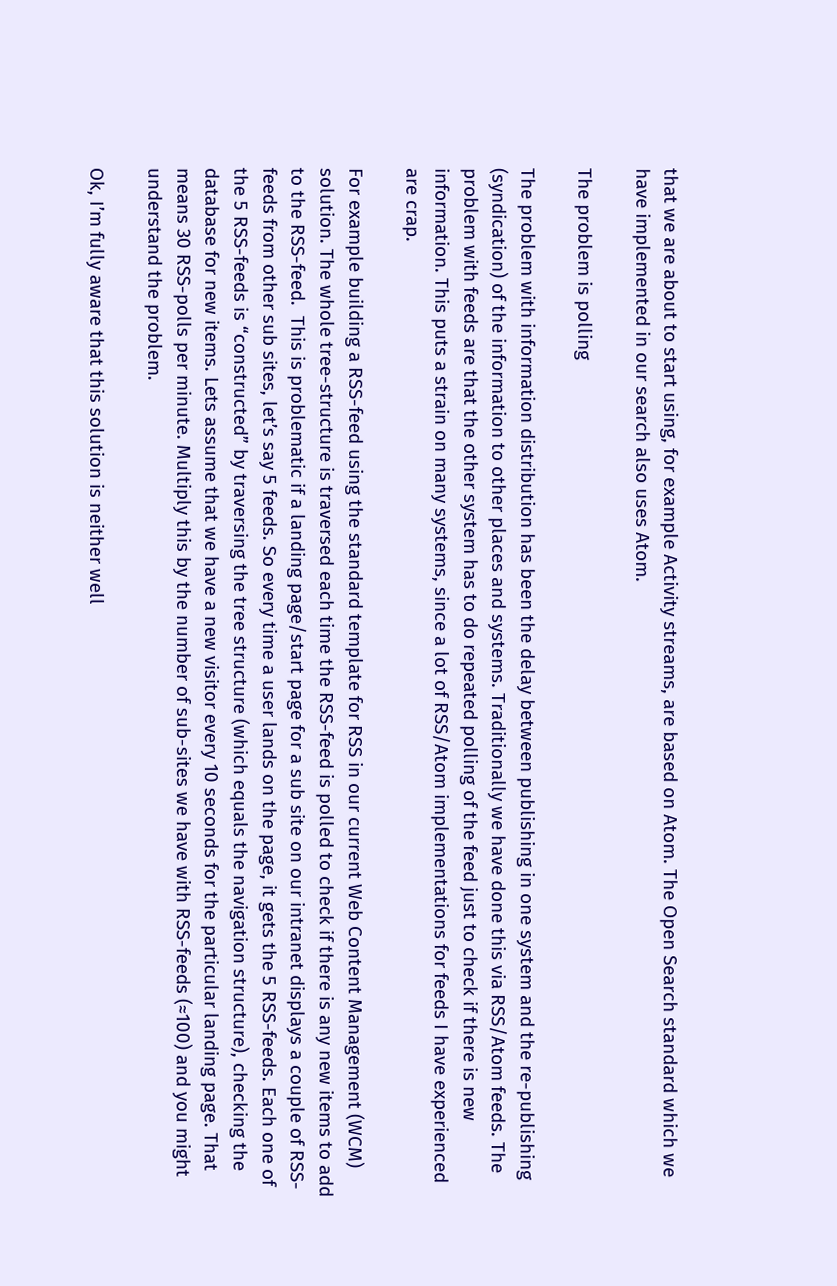that we are about to start using, for example Activity streams, are based on Atom. The Open Search standard which we have implemented in our search also uses Atom.

The problem is polling

The problem with information distribution has been the delay between publishing in one system and the re-publishing (syndication) of the information to other places and systems. Traditionally we have done this via RSS/Atom feeds. The problem with feeds are that the other system has to do repeated polling of the feed just to check if there is new information. This puts a strain on many systems, since a lot of RSS/Atom implementations for feeds I have experienced are crap.

For example building a RSS-feed using the standard template for RSS in our current Web Content Management (WCM) solution. The whole tree-structure is traversed each time the RSS-feed is polled to check if there is any new items to add to the RSS-feed.  This is problematic if a landing page/start page for a sub site on our intranet displays a couple of RSS-feeds from other sub sites, let’s say 5 feeds. So every time a user lands on the page, it gets the 5 RSS-feeds. Each one of the 5 RSS-feeds is “constructed” by traversing the tree structure (which equals the navigation structure), checking the database for new items. Lets assume that we have a new visitor every 10 seconds for the particular landing page. That means 30 RSS-polls per minute. Multiply this by the number of sub-sites we have with RSS-feeds (≈100) and you might understand the problem.

Ok, I’m fully aware that this solution is neither well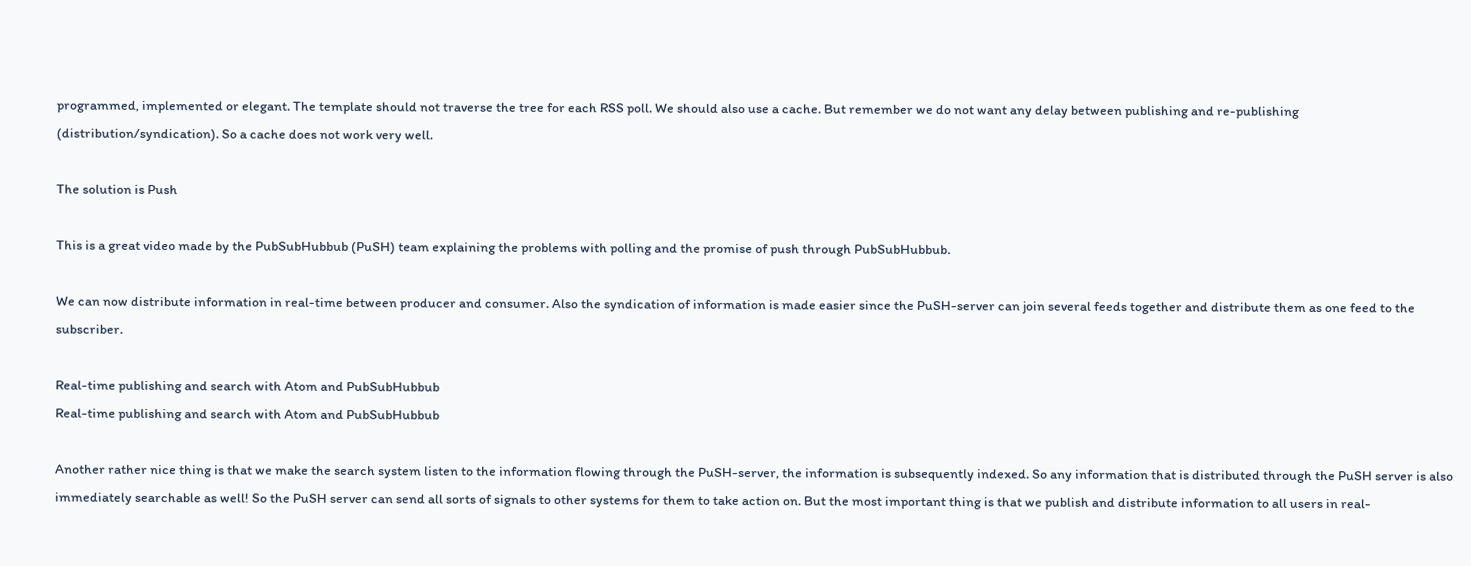programmed, implemented or elegant. The template should not traverse the tree for each RSS poll. We should also use a cache. But remember we do not want any delay between publishing and re-publishing (distribution/syndication). So a cache does not work very well.

The solution is Push

This is a great video made by the PubSubHubbub (PuSH) team explaining the problems with polling and the promise of push through PubSubHubbub.

We can now distribute information in real-time between producer and consumer. Also the syndication of information is made easier since the PuSH-server can join several feeds together and distribute them as one feed to the subscriber.

Real-time publishing and search with Atom and PubSubHubbub
Real-time publishing and search with Atom and PubSubHubbub

Another rather nice thing is that we make the search system listen to the information flowing through the PuSH-server, the information is subsequently indexed. So any information that is distributed through the PuSH server is also immediately searchable as well! So the PuSH server can send all sorts of signals to other systems for them to take action on. But the most important thing is that we publish and distribute information to all users in real-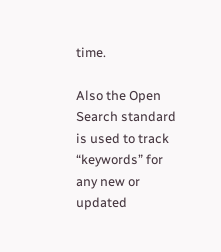time.

Also the Open Search standard is used to track “keywords” for any new or updated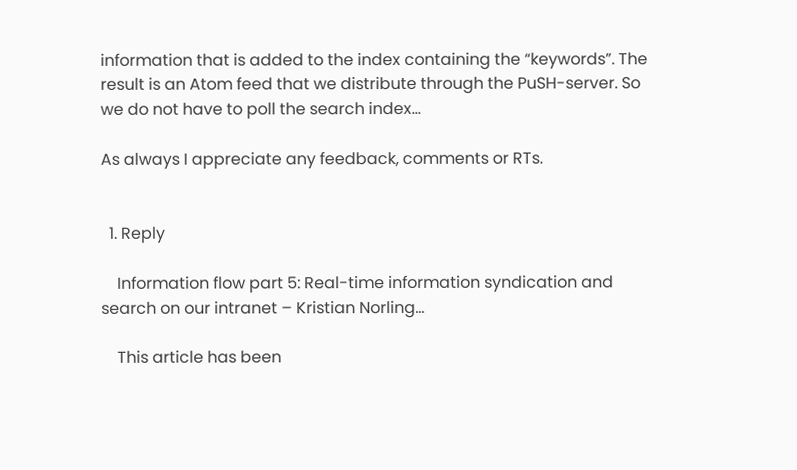information that is added to the index containing the “keywords”. The result is an Atom feed that we distribute through the PuSH-server. So we do not have to poll the search index…

As always I appreciate any feedback, comments or RTs.


  1. Reply

    Information flow part 5: Real-time information syndication and search on our intranet – Kristian Norling…

    This article has been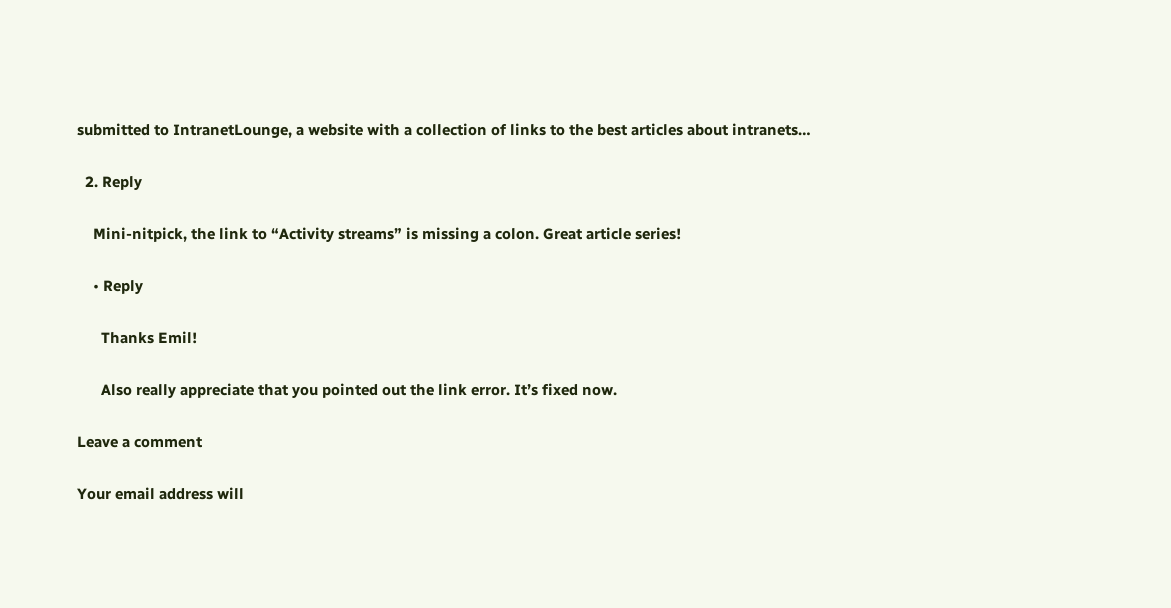submitted to IntranetLounge, a website with a collection of links to the best articles about intranets…

  2. Reply

    Mini-nitpick, the link to “Activity streams” is missing a colon. Great article series!

    • Reply

      Thanks Emil!

      Also really appreciate that you pointed out the link error. It’s fixed now.

Leave a comment

Your email address will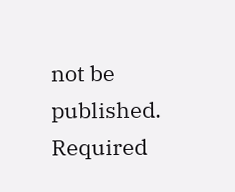not be published. Required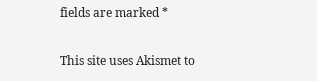fields are marked *

This site uses Akismet to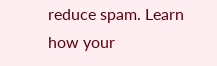reduce spam. Learn how your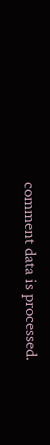comment data is processed.